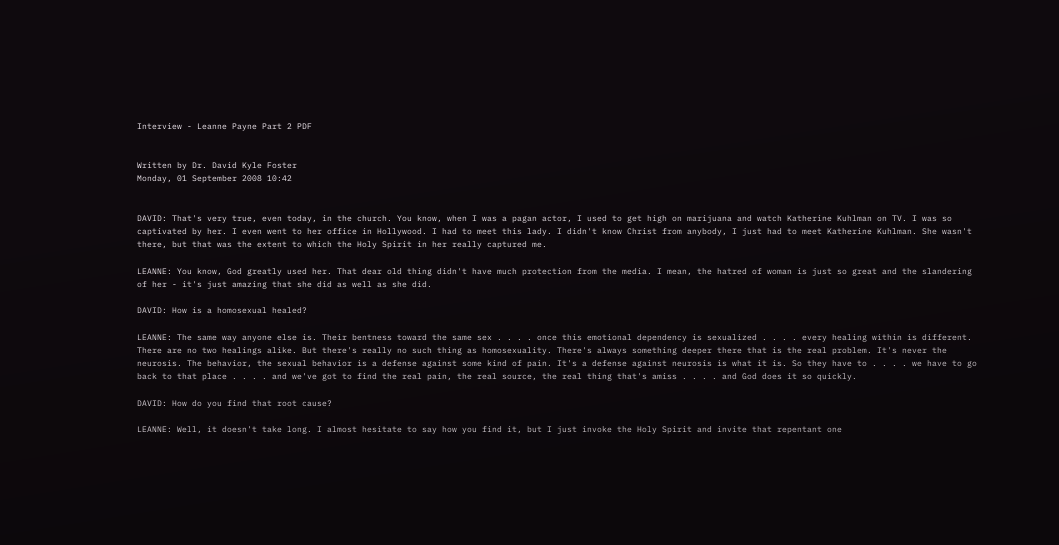Interview - Leanne Payne Part 2 PDF


Written by Dr. David Kyle Foster
Monday, 01 September 2008 10:42


DAVID: That's very true, even today, in the church. You know, when I was a pagan actor, I used to get high on marijuana and watch Katherine Kuhlman on TV. I was so captivated by her. I even went to her office in Hollywood. I had to meet this lady. I didn't know Christ from anybody, I just had to meet Katherine Kuhlman. She wasn't there, but that was the extent to which the Holy Spirit in her really captured me.

LEANNE: You know, God greatly used her. That dear old thing didn't have much protection from the media. I mean, the hatred of woman is just so great and the slandering of her - it's just amazing that she did as well as she did.

DAVID: How is a homosexual healed?

LEANNE: The same way anyone else is. Their bentness toward the same sex . . . . once this emotional dependency is sexualized . . . . every healing within is different. There are no two healings alike. But there's really no such thing as homosexuality. There's always something deeper there that is the real problem. It's never the neurosis. The behavior, the sexual behavior is a defense against some kind of pain. It's a defense against neurosis is what it is. So they have to . . . . we have to go back to that place . . . . and we've got to find the real pain, the real source, the real thing that's amiss . . . . and God does it so quickly.

DAVID: How do you find that root cause?

LEANNE: Well, it doesn't take long. I almost hesitate to say how you find it, but I just invoke the Holy Spirit and invite that repentant one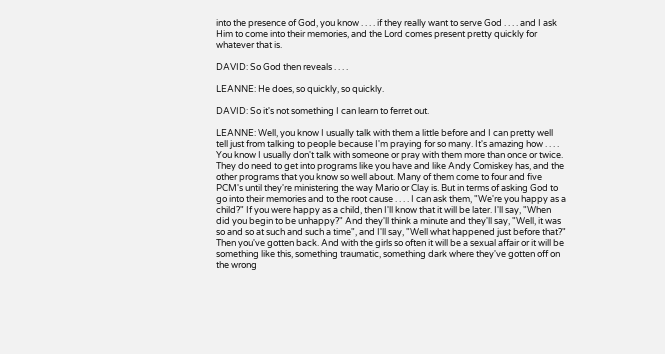into the presence of God, you know . . . . if they really want to serve God . . . . and I ask Him to come into their memories, and the Lord comes present pretty quickly for whatever that is.

DAVID: So God then reveals . . . .

LEANNE: He does, so quickly, so quickly.

DAVID: So it's not something I can learn to ferret out.

LEANNE: Well, you know I usually talk with them a little before and I can pretty well tell just from talking to people because I'm praying for so many. It's amazing how . . . . You know I usually don't talk with someone or pray with them more than once or twice. They do need to get into programs like you have and like Andy Comiskey has, and the other programs that you know so well about. Many of them come to four and five PCM's until they're ministering the way Mario or Clay is. But in terms of asking God to go into their memories and to the root cause . . . . I can ask them, "We're you happy as a child?" If you were happy as a child, then I'll know that it will be later. I'll say, "When did you begin to be unhappy?" And they'll think a minute and they'll say, "Well, it was so and so at such and such a time", and I'll say, "Well what happened just before that?" Then you've gotten back. And with the girls so often it will be a sexual affair or it will be something like this, something traumatic, something dark where they've gotten off on the wrong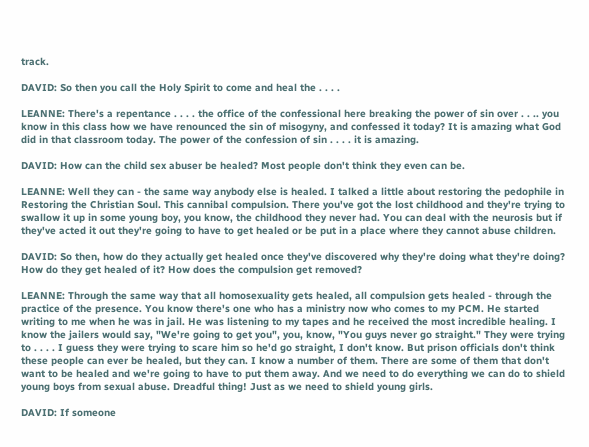track.

DAVID: So then you call the Holy Spirit to come and heal the . . . .

LEANNE: There's a repentance . . . . the office of the confessional here breaking the power of sin over . . .. you know in this class how we have renounced the sin of misogyny, and confessed it today? It is amazing what God did in that classroom today. The power of the confession of sin . . . . it is amazing.

DAVID: How can the child sex abuser be healed? Most people don't think they even can be.

LEANNE: Well they can - the same way anybody else is healed. I talked a little about restoring the pedophile in Restoring the Christian Soul. This cannibal compulsion. There you've got the lost childhood and they're trying to swallow it up in some young boy, you know, the childhood they never had. You can deal with the neurosis but if they've acted it out they're going to have to get healed or be put in a place where they cannot abuse children.

DAVID: So then, how do they actually get healed once they've discovered why they're doing what they're doing? How do they get healed of it? How does the compulsion get removed?

LEANNE: Through the same way that all homosexuality gets healed, all compulsion gets healed - through the practice of the presence. You know there's one who has a ministry now who comes to my PCM. He started writing to me when he was in jail. He was listening to my tapes and he received the most incredible healing. I know the jailers would say, "We're going to get you", you, know, "You guys never go straight." They were trying to . . . . I guess they were trying to scare him so he'd go straight, I don't know. But prison officials don't think these people can ever be healed, but they can. I know a number of them. There are some of them that don't want to be healed and we're going to have to put them away. And we need to do everything we can do to shield young boys from sexual abuse. Dreadful thing! Just as we need to shield young girls.

DAVID: If someone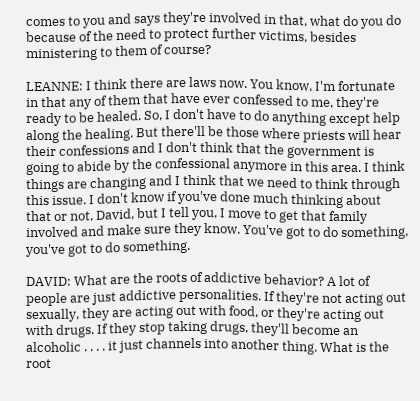comes to you and says they're involved in that, what do you do because of the need to protect further victims, besides ministering to them of course?

LEANNE: I think there are laws now. You know, I'm fortunate in that any of them that have ever confessed to me, they're ready to be healed. So, I don't have to do anything except help along the healing. But there'll be those where priests will hear their confessions and I don't think that the government is going to abide by the confessional anymore in this area. I think things are changing and I think that we need to think through this issue. I don't know if you've done much thinking about that or not, David, but I tell you, I move to get that family involved and make sure they know. You've got to do something, you've got to do something.

DAVID: What are the roots of addictive behavior? A lot of people are just addictive personalities. If they're not acting out sexually, they are acting out with food, or they're acting out with drugs. If they stop taking drugs, they'll become an alcoholic . . . . it just channels into another thing. What is the root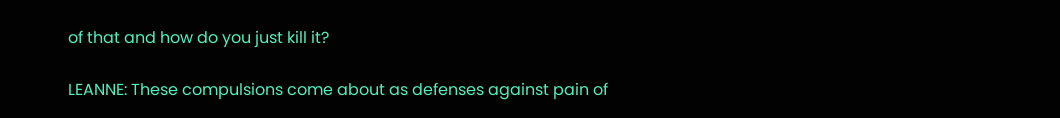of that and how do you just kill it?

LEANNE: These compulsions come about as defenses against pain of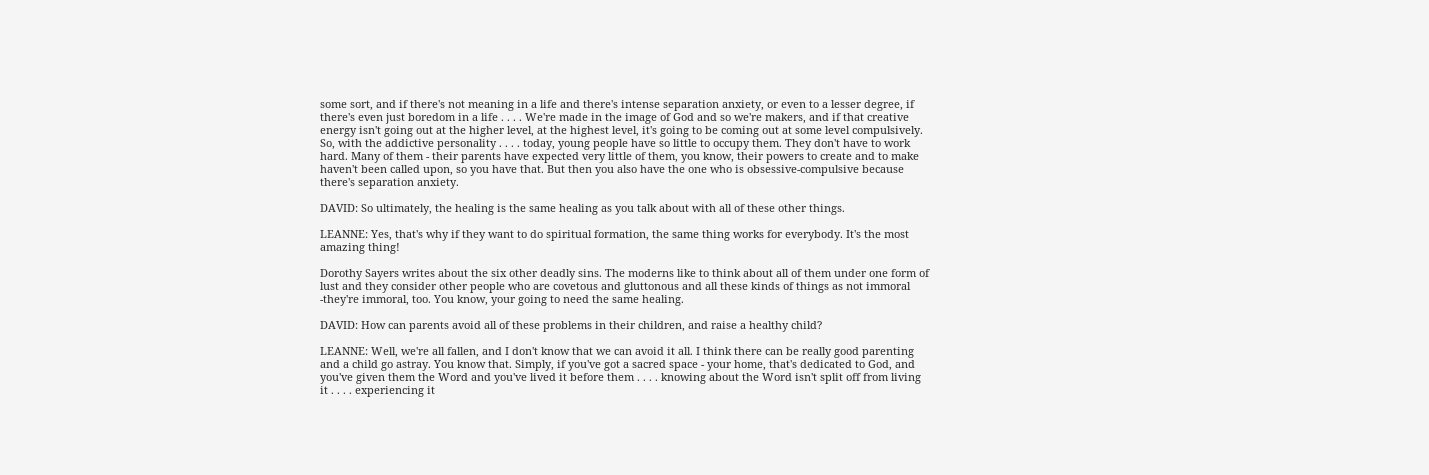some sort, and if there's not meaning in a life and there's intense separation anxiety, or even to a lesser degree, if there's even just boredom in a life . . . . We're made in the image of God and so we're makers, and if that creative energy isn't going out at the higher level, at the highest level, it's going to be coming out at some level compulsively. So, with the addictive personality . . . . today, young people have so little to occupy them. They don't have to work hard. Many of them - their parents have expected very little of them, you know, their powers to create and to make haven't been called upon, so you have that. But then you also have the one who is obsessive-compulsive because there's separation anxiety.

DAVID: So ultimately, the healing is the same healing as you talk about with all of these other things.

LEANNE: Yes, that's why if they want to do spiritual formation, the same thing works for everybody. It's the most amazing thing!

Dorothy Sayers writes about the six other deadly sins. The moderns like to think about all of them under one form of lust and they consider other people who are covetous and gluttonous and all these kinds of things as not immoral -they're immoral, too. You know, your going to need the same healing.

DAVID: How can parents avoid all of these problems in their children, and raise a healthy child?

LEANNE: Well, we're all fallen, and I don't know that we can avoid it all. I think there can be really good parenting and a child go astray. You know that. Simply, if you've got a sacred space - your home, that's dedicated to God, and you've given them the Word and you've lived it before them . . . . knowing about the Word isn't split off from living it . . . . experiencing it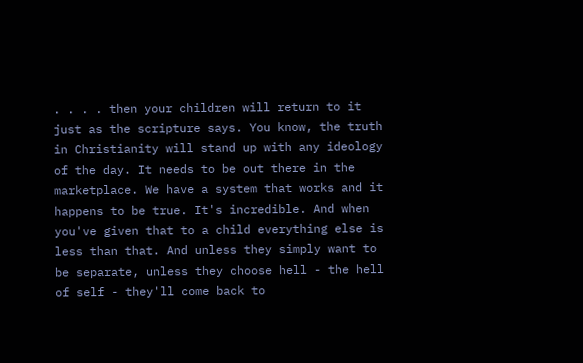. . . . then your children will return to it just as the scripture says. You know, the truth in Christianity will stand up with any ideology of the day. It needs to be out there in the marketplace. We have a system that works and it happens to be true. It's incredible. And when you've given that to a child everything else is less than that. And unless they simply want to be separate, unless they choose hell - the hell of self - they'll come back to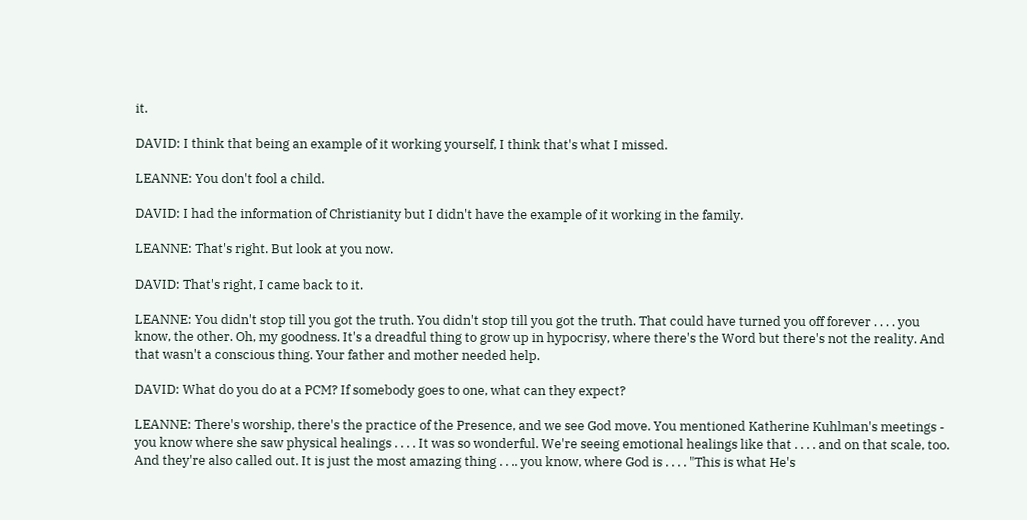it.

DAVID: I think that being an example of it working yourself, I think that's what I missed.

LEANNE: You don't fool a child.

DAVID: I had the information of Christianity but I didn't have the example of it working in the family.

LEANNE: That's right. But look at you now.

DAVID: That's right, I came back to it.

LEANNE: You didn't stop till you got the truth. You didn't stop till you got the truth. That could have turned you off forever . . . . you know, the other. Oh, my goodness. It's a dreadful thing to grow up in hypocrisy, where there's the Word but there's not the reality. And that wasn't a conscious thing. Your father and mother needed help.

DAVID: What do you do at a PCM? If somebody goes to one, what can they expect?

LEANNE: There's worship, there's the practice of the Presence, and we see God move. You mentioned Katherine Kuhlman's meetings - you know where she saw physical healings . . . . It was so wonderful. We're seeing emotional healings like that . . . . and on that scale, too. And they're also called out. It is just the most amazing thing . . .. you know, where God is . . . . "This is what He's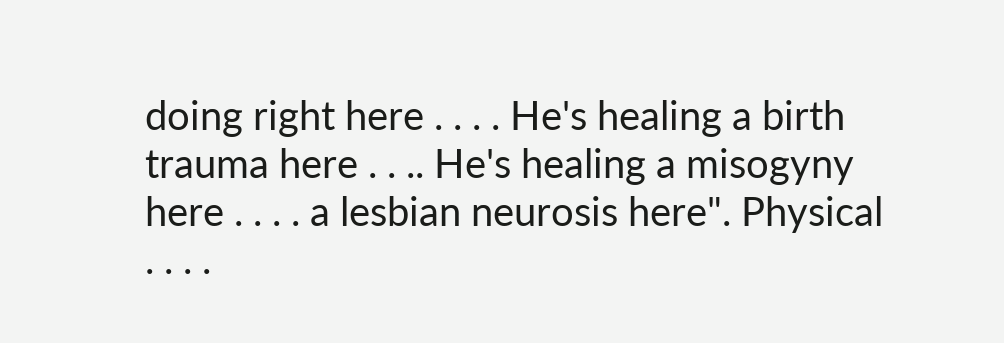doing right here . . . . He's healing a birth trauma here . . .. He's healing a misogyny here . . . . a lesbian neurosis here". Physical . . . .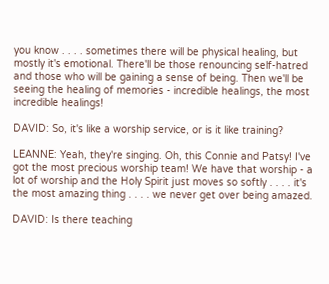you know . . . . sometimes there will be physical healing, but mostly it's emotional. There'll be those renouncing self-hatred and those who will be gaining a sense of being. Then we'll be seeing the healing of memories - incredible healings, the most incredible healings!

DAVID: So, it's like a worship service, or is it like training?

LEANNE: Yeah, they're singing. Oh, this Connie and Patsy! I've got the most precious worship team! We have that worship - a lot of worship and the Holy Spirit just moves so softly . . . . it's the most amazing thing . . . . we never get over being amazed.

DAVID: Is there teaching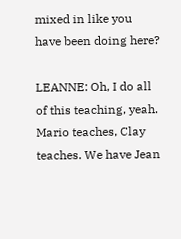mixed in like you have been doing here?

LEANNE: Oh, I do all of this teaching, yeah. Mario teaches, Clay teaches. We have Jean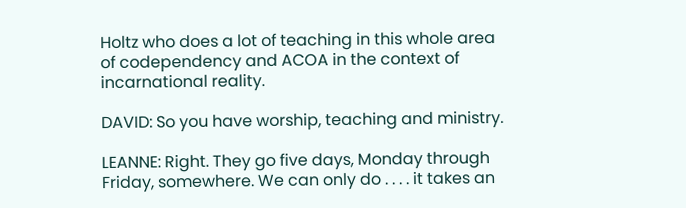Holtz who does a lot of teaching in this whole area of codependency and ACOA in the context of incarnational reality.

DAVID: So you have worship, teaching and ministry.

LEANNE: Right. They go five days, Monday through Friday, somewhere. We can only do . . . . it takes an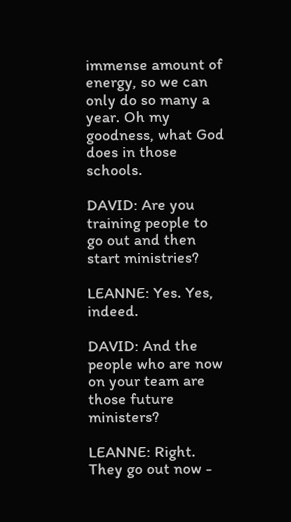immense amount of energy, so we can only do so many a year. Oh my goodness, what God does in those schools.

DAVID: Are you training people to go out and then start ministries?

LEANNE: Yes. Yes, indeed.

DAVID: And the people who are now on your team are those future ministers?

LEANNE: Right. They go out now -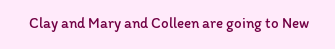Clay and Mary and Colleen are going to New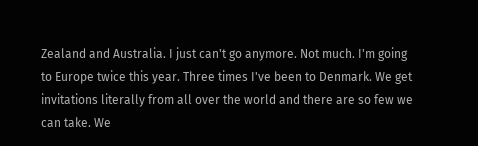Zealand and Australia. I just can't go anymore. Not much. I'm going to Europe twice this year. Three times I've been to Denmark. We get invitations literally from all over the world and there are so few we can take. We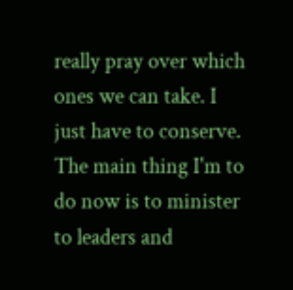really pray over which ones we can take. I just have to conserve. The main thing I'm to do now is to minister to leaders and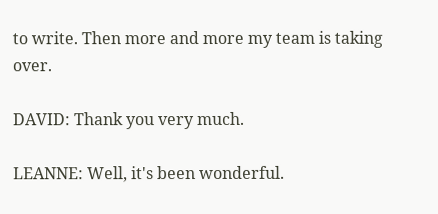to write. Then more and more my team is taking over.

DAVID: Thank you very much.

LEANNE: Well, it's been wonderful.